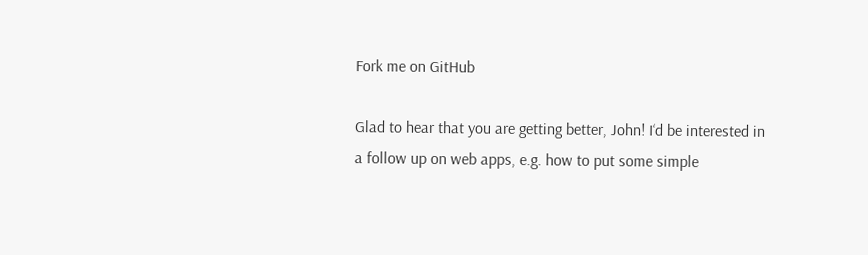Fork me on GitHub

Glad to hear that you are getting better, John! I‘d be interested in a follow up on web apps, e.g. how to put some simple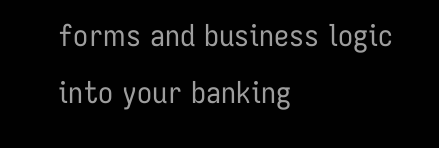forms and business logic into your banking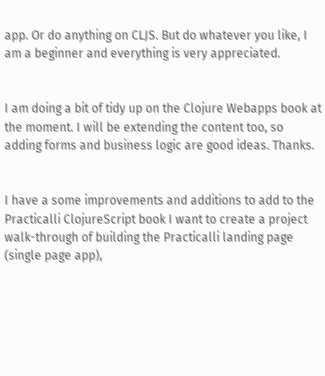app. Or do anything on CLJS. But do whatever you like, I am a beginner and everything is very appreciated.


I am doing a bit of tidy up on the Clojure Webapps book at the moment. I will be extending the content too, so adding forms and business logic are good ideas. Thanks.


I have a some improvements and additions to add to the Practicalli ClojureScript book I want to create a project walk-through of building the Practicalli landing page (single page app),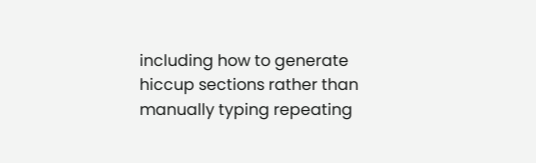including how to generate hiccup sections rather than manually typing repeating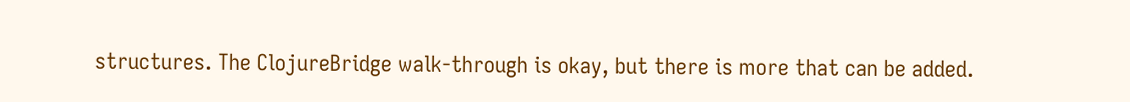structures. The ClojureBridge walk-through is okay, but there is more that can be added.